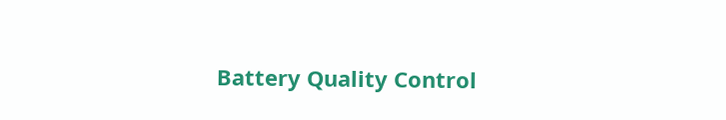Battery Quality Control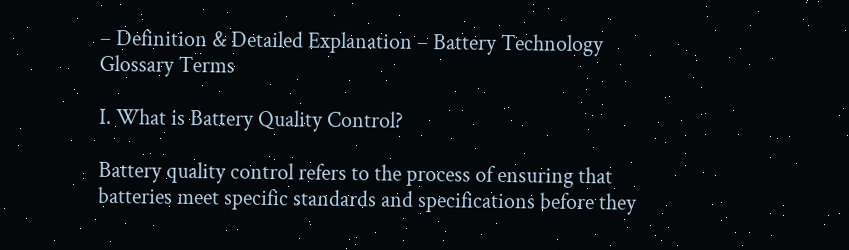– Definition & Detailed Explanation – Battery Technology Glossary Terms

I. What is Battery Quality Control?

Battery quality control refers to the process of ensuring that batteries meet specific standards and specifications before they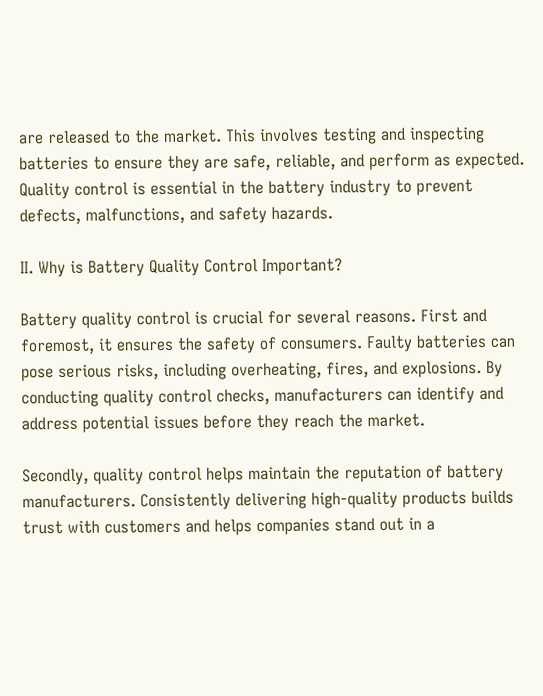are released to the market. This involves testing and inspecting batteries to ensure they are safe, reliable, and perform as expected. Quality control is essential in the battery industry to prevent defects, malfunctions, and safety hazards.

II. Why is Battery Quality Control Important?

Battery quality control is crucial for several reasons. First and foremost, it ensures the safety of consumers. Faulty batteries can pose serious risks, including overheating, fires, and explosions. By conducting quality control checks, manufacturers can identify and address potential issues before they reach the market.

Secondly, quality control helps maintain the reputation of battery manufacturers. Consistently delivering high-quality products builds trust with customers and helps companies stand out in a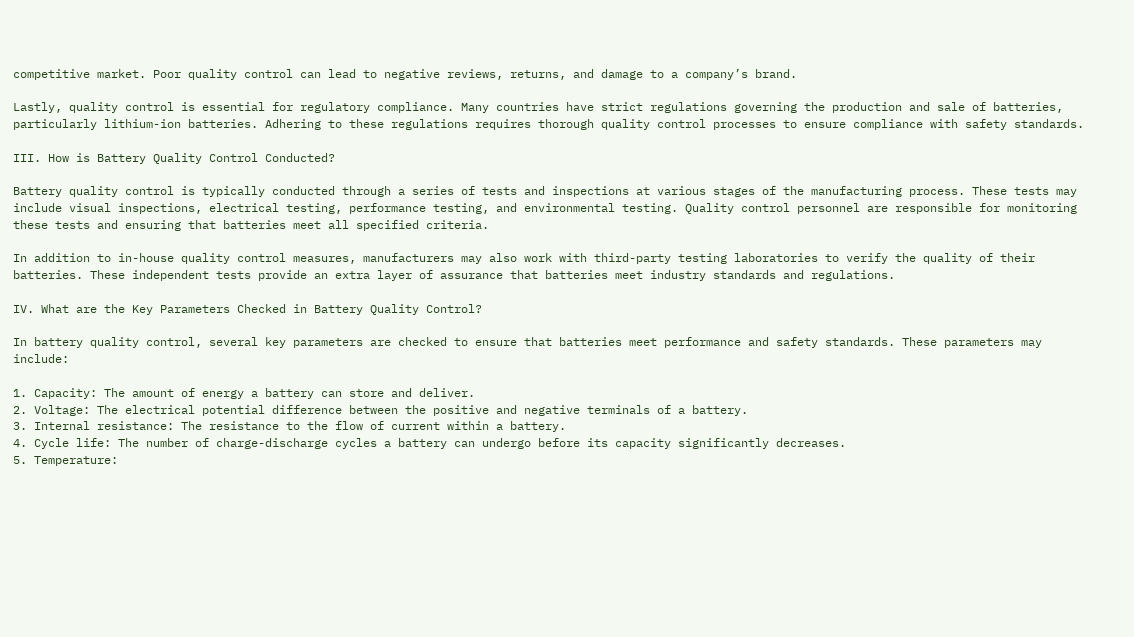competitive market. Poor quality control can lead to negative reviews, returns, and damage to a company’s brand.

Lastly, quality control is essential for regulatory compliance. Many countries have strict regulations governing the production and sale of batteries, particularly lithium-ion batteries. Adhering to these regulations requires thorough quality control processes to ensure compliance with safety standards.

III. How is Battery Quality Control Conducted?

Battery quality control is typically conducted through a series of tests and inspections at various stages of the manufacturing process. These tests may include visual inspections, electrical testing, performance testing, and environmental testing. Quality control personnel are responsible for monitoring these tests and ensuring that batteries meet all specified criteria.

In addition to in-house quality control measures, manufacturers may also work with third-party testing laboratories to verify the quality of their batteries. These independent tests provide an extra layer of assurance that batteries meet industry standards and regulations.

IV. What are the Key Parameters Checked in Battery Quality Control?

In battery quality control, several key parameters are checked to ensure that batteries meet performance and safety standards. These parameters may include:

1. Capacity: The amount of energy a battery can store and deliver.
2. Voltage: The electrical potential difference between the positive and negative terminals of a battery.
3. Internal resistance: The resistance to the flow of current within a battery.
4. Cycle life: The number of charge-discharge cycles a battery can undergo before its capacity significantly decreases.
5. Temperature: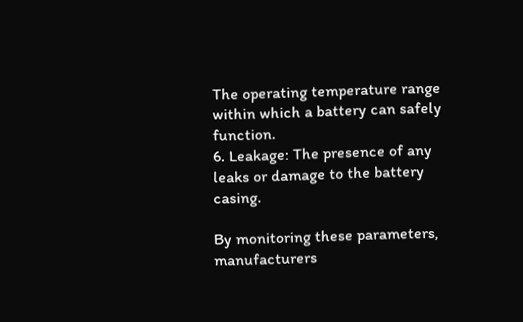The operating temperature range within which a battery can safely function.
6. Leakage: The presence of any leaks or damage to the battery casing.

By monitoring these parameters, manufacturers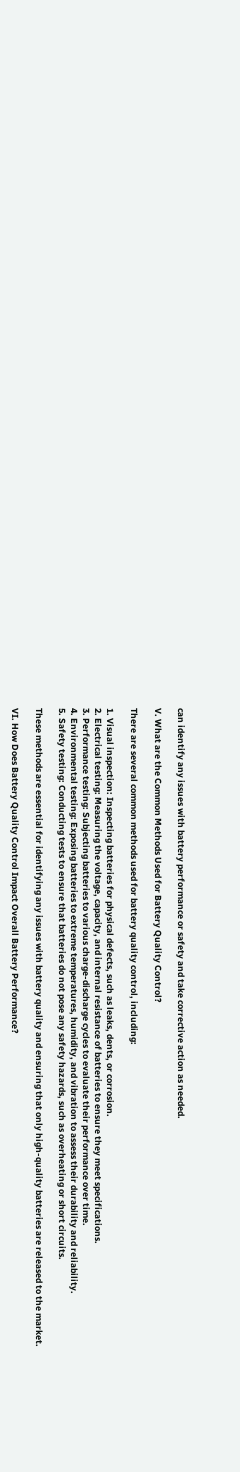can identify any issues with battery performance or safety and take corrective action as needed.

V. What are the Common Methods Used for Battery Quality Control?

There are several common methods used for battery quality control, including:

1. Visual inspection: Inspecting batteries for physical defects, such as leaks, dents, or corrosion.
2. Electrical testing: Measuring the voltage, capacity, and internal resistance of batteries to ensure they meet specifications.
3. Performance testing: Subjecting batteries to various charge-discharge cycles to evaluate their performance over time.
4. Environmental testing: Exposing batteries to extreme temperatures, humidity, and vibration to assess their durability and reliability.
5. Safety testing: Conducting tests to ensure that batteries do not pose any safety hazards, such as overheating or short circuits.

These methods are essential for identifying any issues with battery quality and ensuring that only high-quality batteries are released to the market.

VI. How Does Battery Quality Control Impact Overall Battery Performance?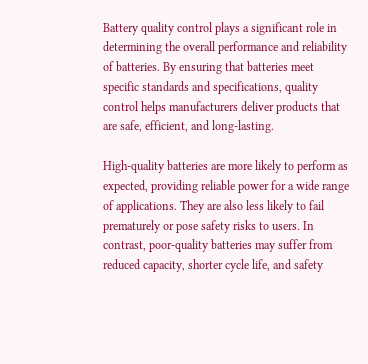Battery quality control plays a significant role in determining the overall performance and reliability of batteries. By ensuring that batteries meet specific standards and specifications, quality control helps manufacturers deliver products that are safe, efficient, and long-lasting.

High-quality batteries are more likely to perform as expected, providing reliable power for a wide range of applications. They are also less likely to fail prematurely or pose safety risks to users. In contrast, poor-quality batteries may suffer from reduced capacity, shorter cycle life, and safety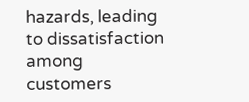hazards, leading to dissatisfaction among customers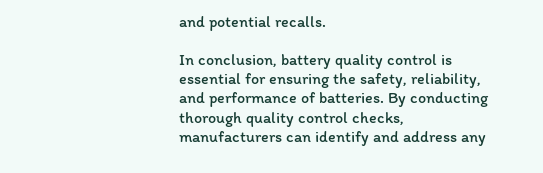and potential recalls.

In conclusion, battery quality control is essential for ensuring the safety, reliability, and performance of batteries. By conducting thorough quality control checks, manufacturers can identify and address any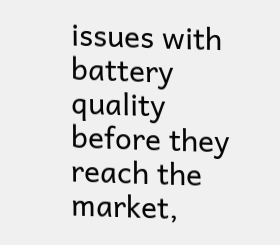issues with battery quality before they reach the market,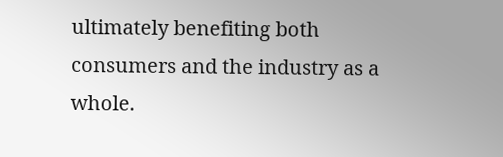ultimately benefiting both consumers and the industry as a whole.